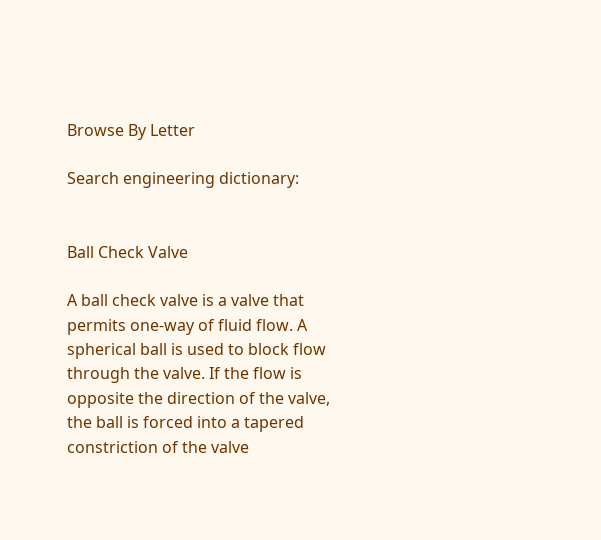Browse By Letter

Search engineering dictionary:


Ball Check Valve

A ball check valve is a valve that permits one-way of fluid flow. A spherical ball is used to block flow through the valve. If the flow is opposite the direction of the valve, the ball is forced into a tapered constriction of the valve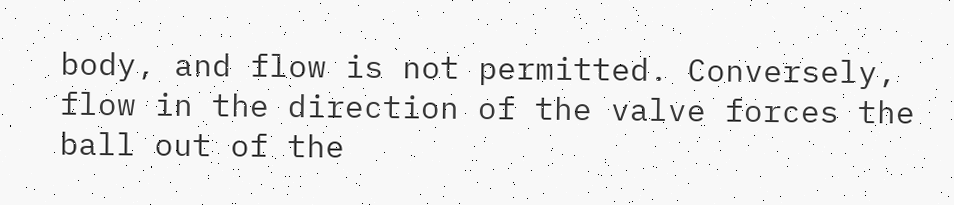body, and flow is not permitted. Conversely, flow in the direction of the valve forces the ball out of the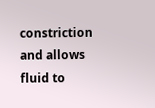constriction and allows fluid to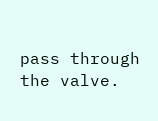pass through the valve.